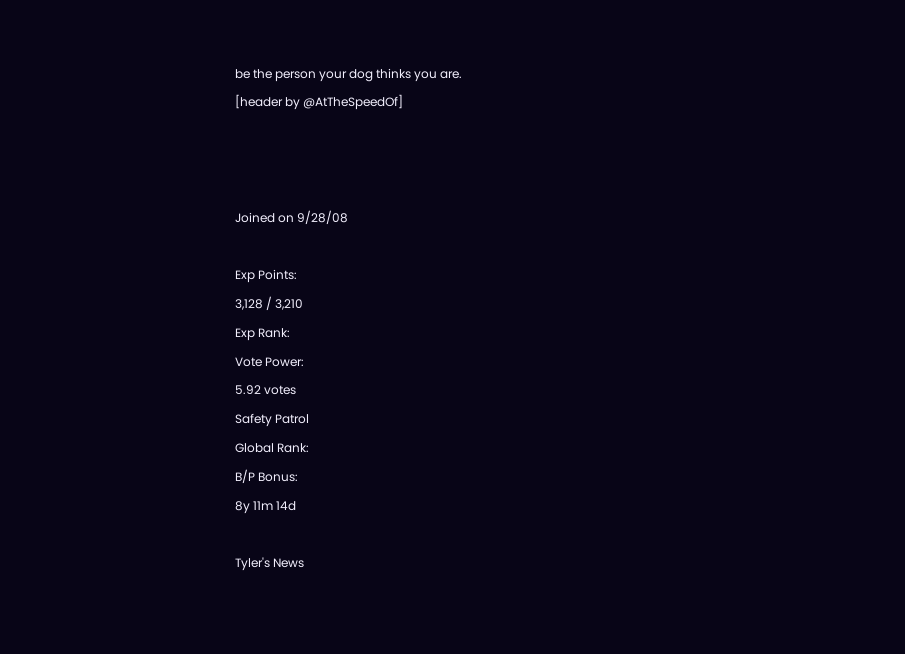be the person your dog thinks you are.
[header by @AtTheSpeedOf]



Joined on 9/28/08

Exp Points:
3,128 / 3,210
Exp Rank:
Vote Power:
5.92 votes
Safety Patrol
Global Rank:
B/P Bonus:
8y 11m 14d

Tyler's News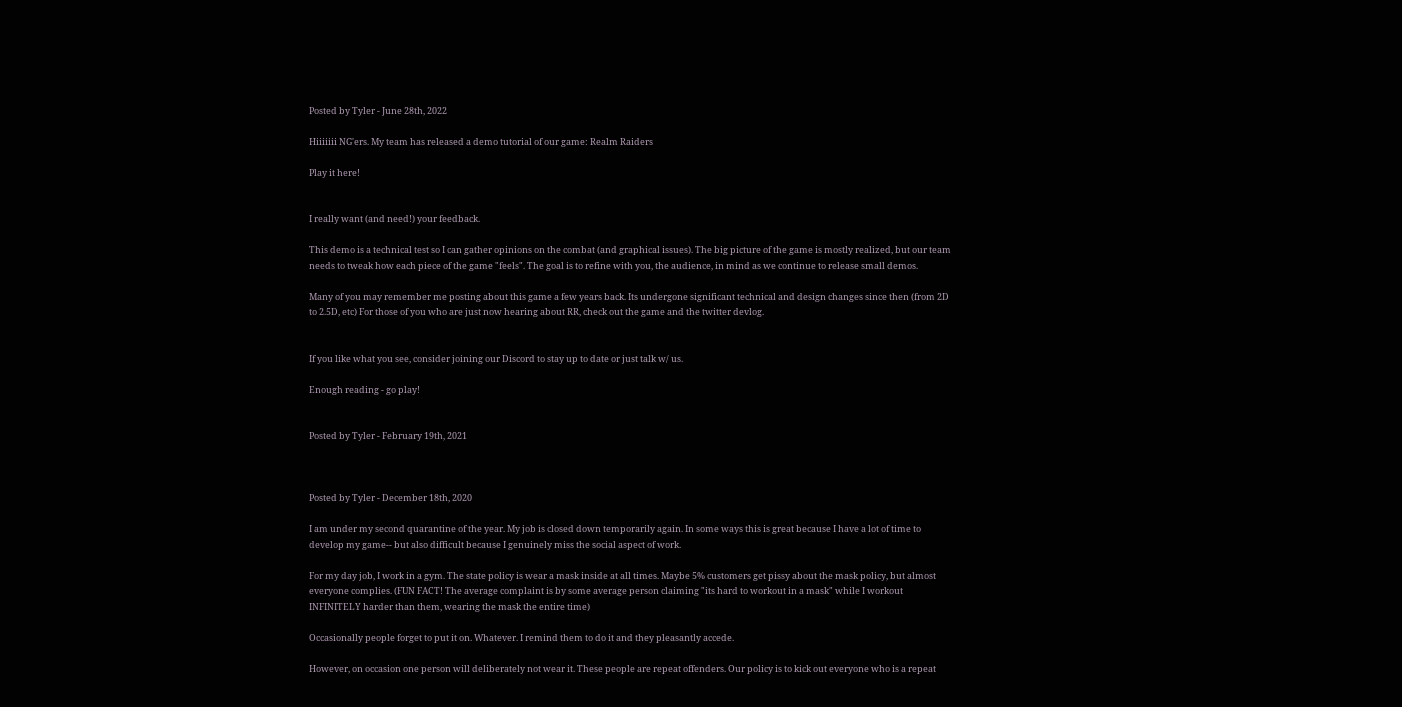Posted by Tyler - June 28th, 2022

Hiiiiiii NG'ers. My team has released a demo tutorial of our game: Realm Raiders

Play it here!


I really want (and need!) your feedback.

This demo is a technical test so I can gather opinions on the combat (and graphical issues). The big picture of the game is mostly realized, but our team needs to tweak how each piece of the game "feels". The goal is to refine with you, the audience, in mind as we continue to release small demos.

Many of you may remember me posting about this game a few years back. Its undergone significant technical and design changes since then (from 2D to 2.5D, etc) For those of you who are just now hearing about RR, check out the game and the twitter devlog.


If you like what you see, consider joining our Discord to stay up to date or just talk w/ us.

Enough reading - go play!


Posted by Tyler - February 19th, 2021



Posted by Tyler - December 18th, 2020

I am under my second quarantine of the year. My job is closed down temporarily again. In some ways this is great because I have a lot of time to develop my game-- but also difficult because I genuinely miss the social aspect of work.

For my day job, I work in a gym. The state policy is wear a mask inside at all times. Maybe 5% customers get pissy about the mask policy, but almost everyone complies. (FUN FACT! The average complaint is by some average person claiming "its hard to workout in a mask" while I workout INFINITELY harder than them, wearing the mask the entire time)

Occasionally people forget to put it on. Whatever. I remind them to do it and they pleasantly accede.

However, on occasion one person will deliberately not wear it. These people are repeat offenders. Our policy is to kick out everyone who is a repeat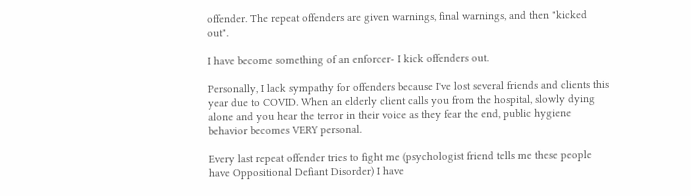offender. The repeat offenders are given warnings, final warnings, and then "kicked out".

I have become something of an enforcer- I kick offenders out.

Personally, I lack sympathy for offenders because I've lost several friends and clients this year due to COVID. When an elderly client calls you from the hospital, slowly dying alone and you hear the terror in their voice as they fear the end, public hygiene behavior becomes VERY personal.

Every last repeat offender tries to fight me (psychologist friend tells me these people have Oppositional Defiant Disorder) I have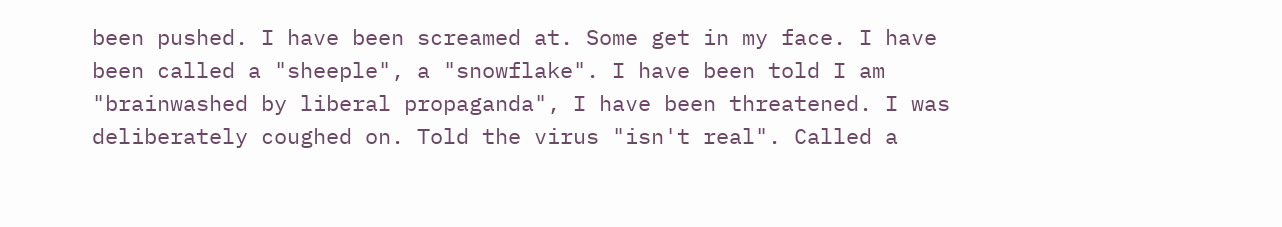been pushed. I have been screamed at. Some get in my face. I have been called a "sheeple", a "snowflake". I have been told I am "brainwashed by liberal propaganda", I have been threatened. I was deliberately coughed on. Told the virus "isn't real". Called a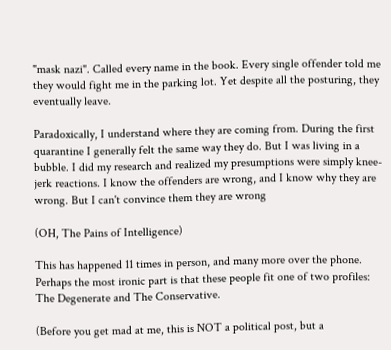"mask nazi". Called every name in the book. Every single offender told me they would fight me in the parking lot. Yet despite all the posturing, they eventually leave.

Paradoxically, I understand where they are coming from. During the first quarantine I generally felt the same way they do. But I was living in a bubble. I did my research and realized my presumptions were simply knee-jerk reactions. I know the offenders are wrong, and I know why they are wrong. But I can't convince them they are wrong

(OH, The Pains of Intelligence)

This has happened 11 times in person, and many more over the phone. Perhaps the most ironic part is that these people fit one of two profiles: The Degenerate and The Conservative.

(Before you get mad at me, this is NOT a political post, but a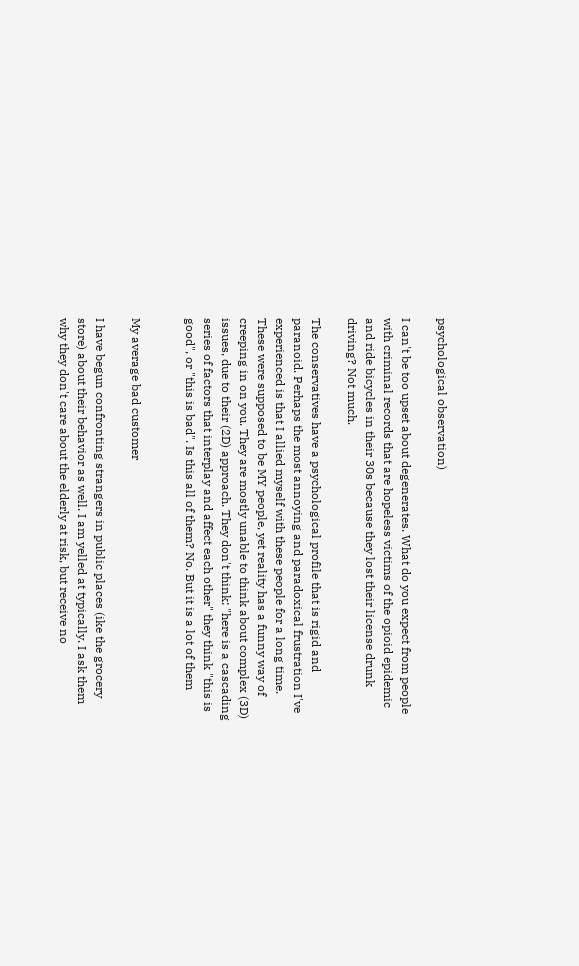psychological observation)

I can't be too upset about degenerates. What do you expect from people with criminal records that are hopeless victims of the opioid epidemic and ride bicycles in their 30s because they lost their license drunk driving? Not much.

The conservatives have a psychological profile that is rigid and paranoid. Perhaps the most annoying and paradoxical frustration I've experienced is that I allied myself with these people for a long time. These were supposed to be MY people, yet reality has a funny way of creeping in on you. They are mostly unable to think about complex (3D) issues, due to their (2D) approach. They don't think: "here is a cascading series of factors that interplay and affect each other" they think "this is good", or "this is bad". Is this all of them? No. But it is a lot of them


My average bad customer

I have begun confronting strangers in public places (ike the grocery store) about their behavior as well. I am yelled at typically. I ask them why they don't care about the elderly at risk, but receive no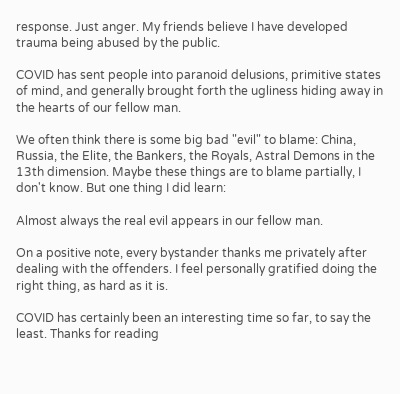response. Just anger. My friends believe I have developed trauma being abused by the public.

COVID has sent people into paranoid delusions, primitive states of mind, and generally brought forth the ugliness hiding away in the hearts of our fellow man.

We often think there is some big bad "evil" to blame: China, Russia, the Elite, the Bankers, the Royals, Astral Demons in the 13th dimension. Maybe these things are to blame partially, I don't know. But one thing I did learn:

Almost always the real evil appears in our fellow man.

On a positive note, every bystander thanks me privately after dealing with the offenders. I feel personally gratified doing the right thing, as hard as it is.

COVID has certainly been an interesting time so far, to say the least. Thanks for reading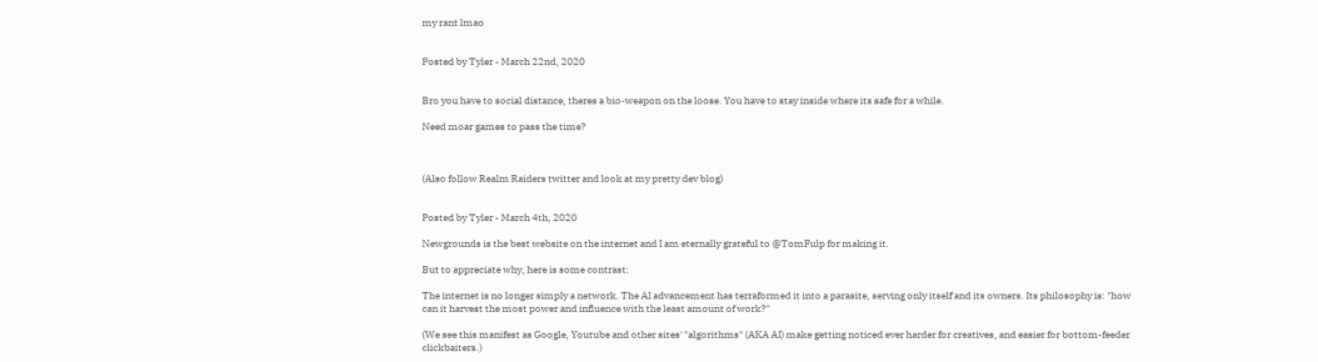my rant lmao


Posted by Tyler - March 22nd, 2020


Bro you have to social distance, theres a bio-weapon on the loose. You have to stay inside where its safe for a while.

Need moar games to pass the time?



(Also follow Realm Raiders twitter and look at my pretty dev blog)


Posted by Tyler - March 4th, 2020

Newgrounds is the best website on the internet and I am eternally grateful to @TomFulp for making it.

But to appreciate why, here is some contrast:

The internet is no longer simply a network. The AI advancement has terraformed it into a parasite, serving only itself and its owners. Its philosophy is: "how can it harvest the most power and influence with the least amount of work?"

(We see this manifest as Google, Youtube and other sites' "algorithms" (AKA AI) make getting noticed ever harder for creatives, and easier for bottom-feeder clickbaiters.)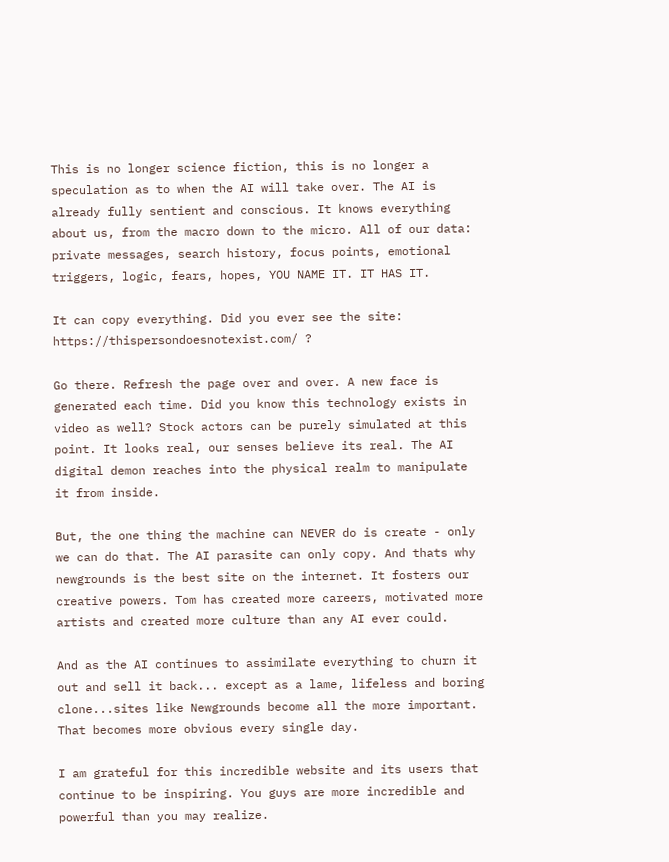This is no longer science fiction, this is no longer a speculation as to when the AI will take over. The AI is already fully sentient and conscious. It knows everything about us, from the macro down to the micro. All of our data: private messages, search history, focus points, emotional triggers, logic, fears, hopes, YOU NAME IT. IT HAS IT.

It can copy everything. Did you ever see the site: https://thispersondoesnotexist.com/ ?

Go there. Refresh the page over and over. A new face is generated each time. Did you know this technology exists in video as well? Stock actors can be purely simulated at this point. It looks real, our senses believe its real. The AI digital demon reaches into the physical realm to manipulate it from inside.

But, the one thing the machine can NEVER do is create - only we can do that. The AI parasite can only copy. And thats why newgrounds is the best site on the internet. It fosters our creative powers. Tom has created more careers, motivated more artists and created more culture than any AI ever could.

And as the AI continues to assimilate everything to churn it out and sell it back... except as a lame, lifeless and boring clone...sites like Newgrounds become all the more important. That becomes more obvious every single day.

I am grateful for this incredible website and its users that continue to be inspiring. You guys are more incredible and powerful than you may realize.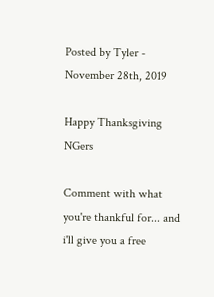Posted by Tyler - November 28th, 2019

Happy Thanksgiving NGers

Comment with what you're thankful for... and i'll give you a free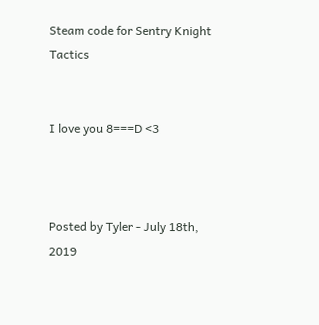Steam code for Sentry Knight Tactics


I love you 8===D <3



Posted by Tyler - July 18th, 2019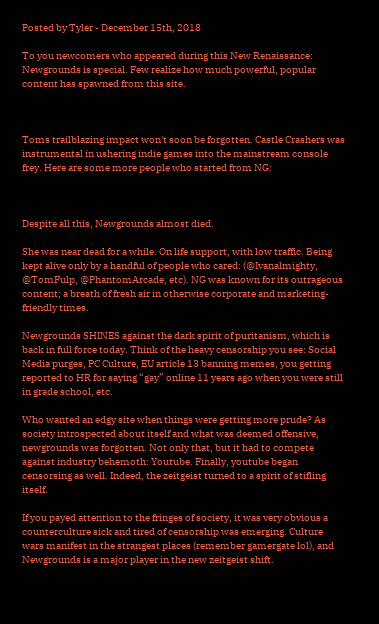Posted by Tyler - December 15th, 2018

To you newcomers who appeared during this New Renaissance: Newgrounds is special. Few realize how much powerful, popular content has spawned from this site.



Toms trailblazing impact won't soon be forgotten. Castle Crashers was instrumental in ushering indie games into the mainstream console frey. Here are some more people who started from NG:



Despite all this, Newgrounds almost died.

She was near dead for a while. On life support, with low traffic. Being kept alive only by a handful of people who cared: (@Ivanalmighty, @TomFulp, @PhantomArcade, etc). NG was known for its outrageous content; a breath of fresh air in otherwise corporate and marketing-friendly times.

Newgrounds SHINES against the dark spirit of puritanism, which is back in full force today. Think of the heavy censorship you see: Social Media purges, PC Culture, EU article 13 banning memes, you getting reported to HR for saying “gay” online 11 years ago when you were still in grade school, etc.

Who wanted an edgy site when things were getting more prude? As society introspected about itself and what was deemed offensive, newgrounds was forgotten. Not only that, but it had to compete against industry behemoth: Youtube. Finally, youtube began censorsing as well. Indeed, the zeitgeist turned to a spirit of stifling itself.

If you payed attention to the fringes of society, it was very obvious a counterculture sick and tired of censorship was emerging. Culture wars manifest in the strangest places (remember gamergate lol), and Newgrounds is a major player in the new zeitgeist shift.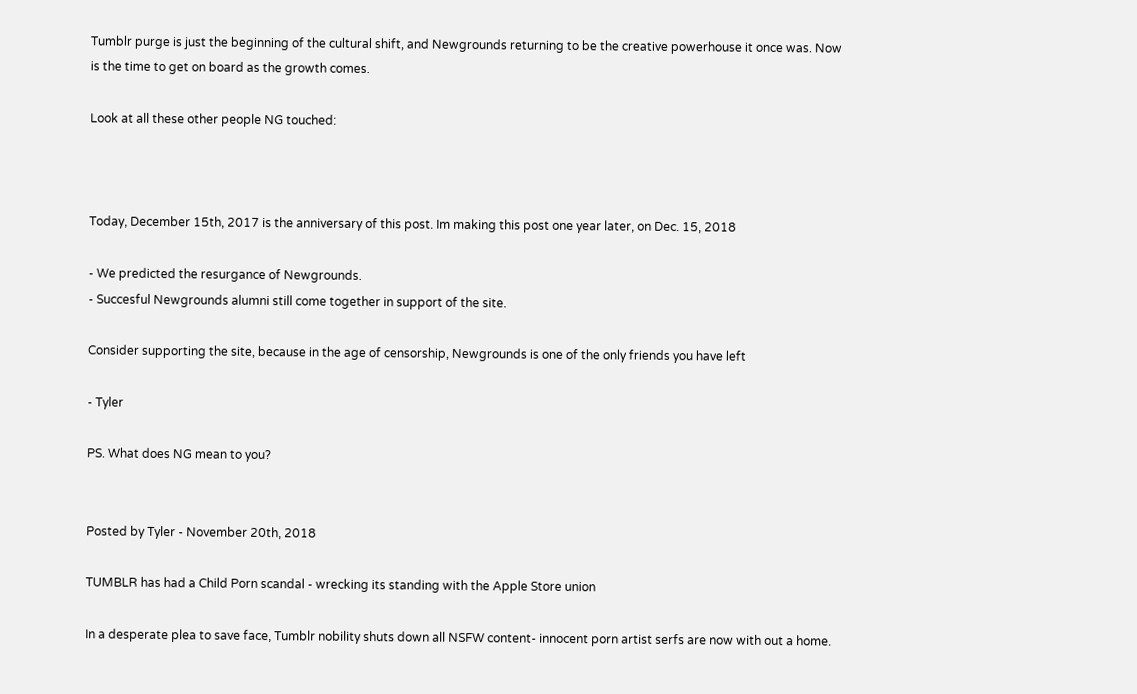Tumblr purge is just the beginning of the cultural shift, and Newgrounds returning to be the creative powerhouse it once was. Now is the time to get on board as the growth comes.

Look at all these other people NG touched:



Today, December 15th, 2017 is the anniversary of this post. Im making this post one year later, on Dec. 15, 2018

- We predicted the resurgance of Newgrounds.
- Succesful Newgrounds alumni still come together in support of the site.

Consider supporting the site, because in the age of censorship, Newgrounds is one of the only friends you have left

- Tyler

PS. What does NG mean to you?


Posted by Tyler - November 20th, 2018

TUMBLR has had a Child Porn scandal - wrecking its standing with the Apple Store union

In a desperate plea to save face, Tumblr nobility shuts down all NSFW content- innocent porn artist serfs are now with out a home.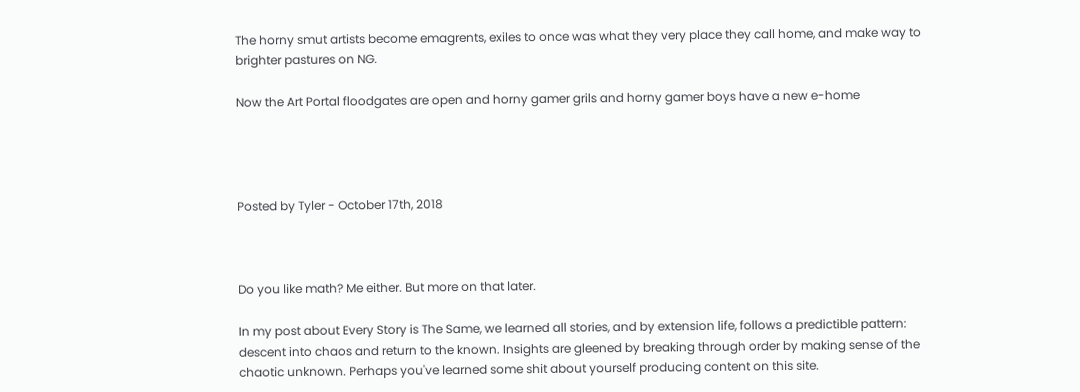The horny smut artists become emagrents, exiles to once was what they very place they call home, and make way to brighter pastures on NG.

Now the Art Portal floodgates are open and horny gamer grils and horny gamer boys have a new e-home




Posted by Tyler - October 17th, 2018



Do you like math? Me either. But more on that later.

In my post about Every Story is The Same, we learned all stories, and by extension life, follows a predictible pattern: descent into chaos and return to the known. Insights are gleened by breaking through order by making sense of the chaotic unknown. Perhaps you've learned some shit about yourself producing content on this site.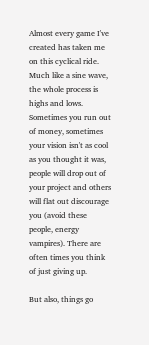Almost every game I've created has taken me on this cyclical ride. Much like a sine wave, the whole process is highs and lows. Sometimes you run out of money, sometimes your vision isn't as cool as you thought it was, people will drop out of your project and others will flat out discourage you (avoid these people, energy vampires). There are often times you think of just giving up.

But also, things go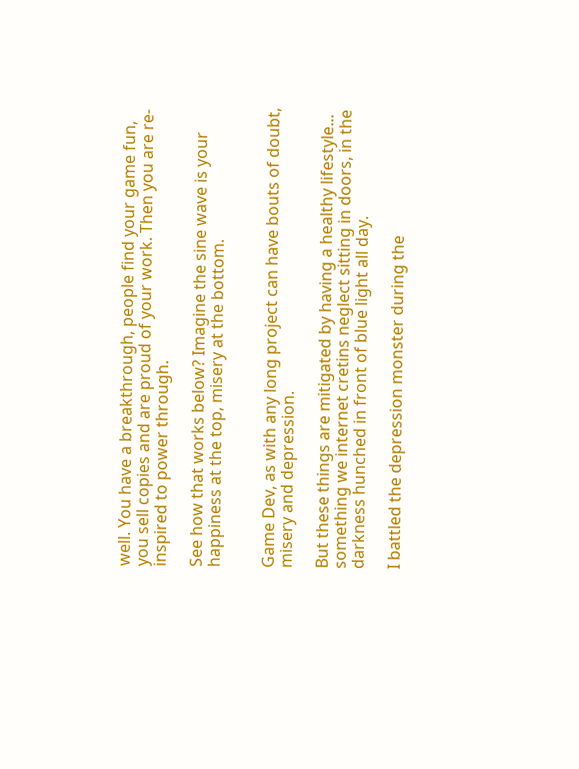well. You have a breakthrough, people find your game fun, you sell copies and are proud of your work. Then you are re-inspired to power through.

See how that works below? Imagine the sine wave is your happiness at the top, misery at the bottom.


Game Dev, as with any long project can have bouts of doubt, misery and depression.

But these things are mitigated by having a healthy lifestyle... something we internet cretins neglect sitting in doors, in the darkness hunched in front of blue light all day.

I battled the depression monster during the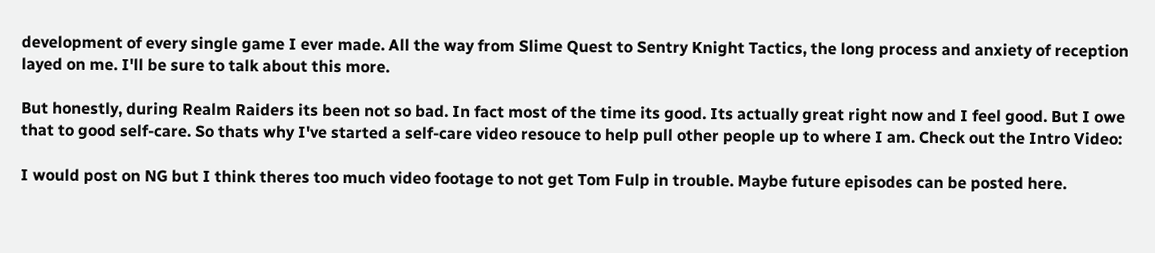development of every single game I ever made. All the way from Slime Quest to Sentry Knight Tactics, the long process and anxiety of reception layed on me. I'll be sure to talk about this more.

But honestly, during Realm Raiders its been not so bad. In fact most of the time its good. Its actually great right now and I feel good. But I owe that to good self-care. So thats why I've started a self-care video resouce to help pull other people up to where I am. Check out the Intro Video:

I would post on NG but I think theres too much video footage to not get Tom Fulp in trouble. Maybe future episodes can be posted here.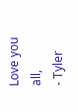Love you all,
- Tyler